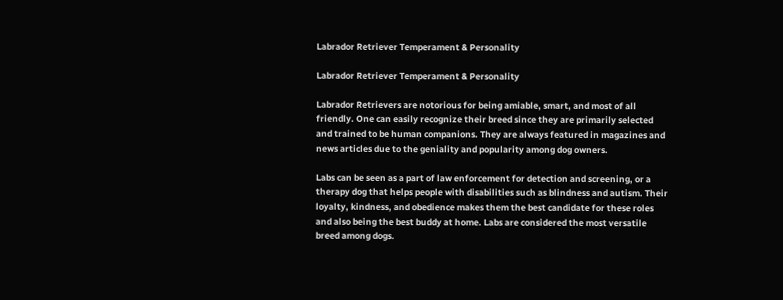Labrador Retriever Temperament & Personality

Labrador Retriever Temperament & Personality

Labrador Retrievers are notorious for being amiable, smart, and most of all friendly. One can easily recognize their breed since they are primarily selected and trained to be human companions. They are always featured in magazines and news articles due to the geniality and popularity among dog owners.

Labs can be seen as a part of law enforcement for detection and screening, or a therapy dog that helps people with disabilities such as blindness and autism. Their loyalty, kindness, and obedience makes them the best candidate for these roles and also being the best buddy at home. Labs are considered the most versatile breed among dogs.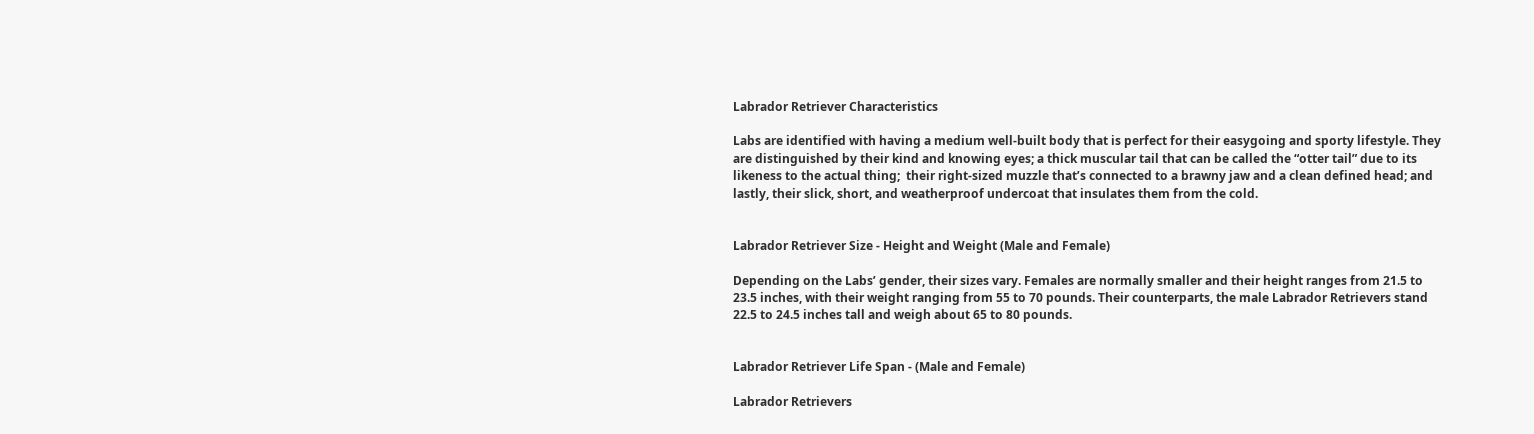Labrador Retriever Characteristics

Labs are identified with having a medium well-built body that is perfect for their easygoing and sporty lifestyle. They are distinguished by their kind and knowing eyes; a thick muscular tail that can be called the “otter tail” due to its likeness to the actual thing;  their right-sized muzzle that’s connected to a brawny jaw and a clean defined head; and lastly, their slick, short, and weatherproof undercoat that insulates them from the cold.


Labrador Retriever Size - Height and Weight (Male and Female)

Depending on the Labs’ gender, their sizes vary. Females are normally smaller and their height ranges from 21.5 to 23.5 inches, with their weight ranging from 55 to 70 pounds. Their counterparts, the male Labrador Retrievers stand 22.5 to 24.5 inches tall and weigh about 65 to 80 pounds.


Labrador Retriever Life Span - (Male and Female)

Labrador Retrievers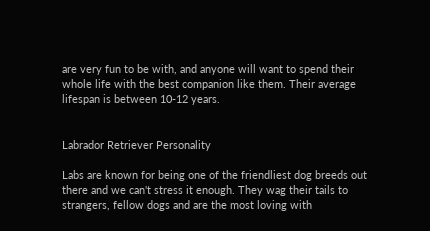are very fun to be with, and anyone will want to spend their whole life with the best companion like them. Their average lifespan is between 10-12 years.


Labrador Retriever Personality

Labs are known for being one of the friendliest dog breeds out there and we can't stress it enough. They wag their tails to strangers, fellow dogs and are the most loving with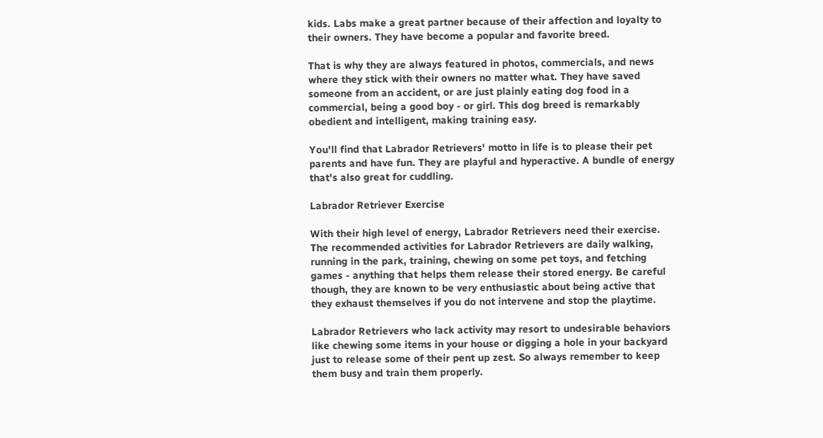kids. Labs make a great partner because of their affection and loyalty to their owners. They have become a popular and favorite breed.

That is why they are always featured in photos, commercials, and news where they stick with their owners no matter what. They have saved someone from an accident, or are just plainly eating dog food in a commercial, being a good boy - or girl. This dog breed is remarkably obedient and intelligent, making training easy.

You'll find that Labrador Retrievers' motto in life is to please their pet parents and have fun. They are playful and hyperactive. A bundle of energy that's also great for cuddling.

Labrador Retriever Exercise

With their high level of energy, Labrador Retrievers need their exercise. The recommended activities for Labrador Retrievers are daily walking, running in the park, training, chewing on some pet toys, and fetching games - anything that helps them release their stored energy. Be careful though, they are known to be very enthusiastic about being active that they exhaust themselves if you do not intervene and stop the playtime.

Labrador Retrievers who lack activity may resort to undesirable behaviors like chewing some items in your house or digging a hole in your backyard just to release some of their pent up zest. So always remember to keep them busy and train them properly.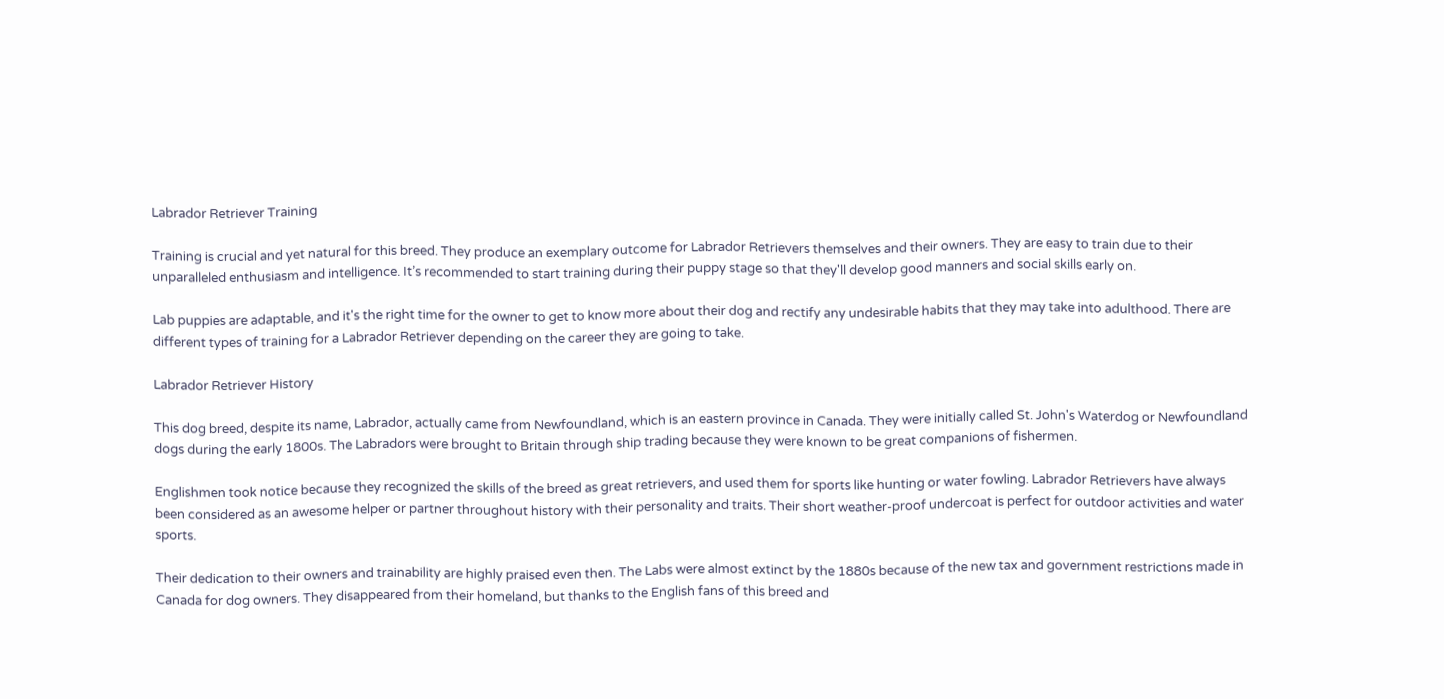Labrador Retriever Training

Training is crucial and yet natural for this breed. They produce an exemplary outcome for Labrador Retrievers themselves and their owners. They are easy to train due to their unparalleled enthusiasm and intelligence. It’s recommended to start training during their puppy stage so that they'll develop good manners and social skills early on.

Lab puppies are adaptable, and it's the right time for the owner to get to know more about their dog and rectify any undesirable habits that they may take into adulthood. There are different types of training for a Labrador Retriever depending on the career they are going to take.

Labrador Retriever History

This dog breed, despite its name, Labrador, actually came from Newfoundland, which is an eastern province in Canada. They were initially called St. John's Waterdog or Newfoundland dogs during the early 1800s. The Labradors were brought to Britain through ship trading because they were known to be great companions of fishermen.

Englishmen took notice because they recognized the skills of the breed as great retrievers, and used them for sports like hunting or water fowling. Labrador Retrievers have always been considered as an awesome helper or partner throughout history with their personality and traits. Their short weather-proof undercoat is perfect for outdoor activities and water sports.

Their dedication to their owners and trainability are highly praised even then. The Labs were almost extinct by the 1880s because of the new tax and government restrictions made in Canada for dog owners. They disappeared from their homeland, but thanks to the English fans of this breed and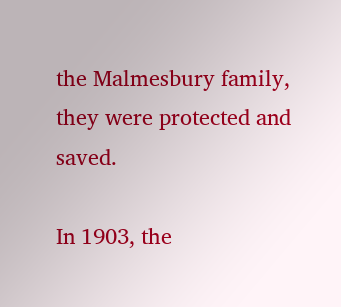the Malmesbury family, they were protected and saved.

In 1903, the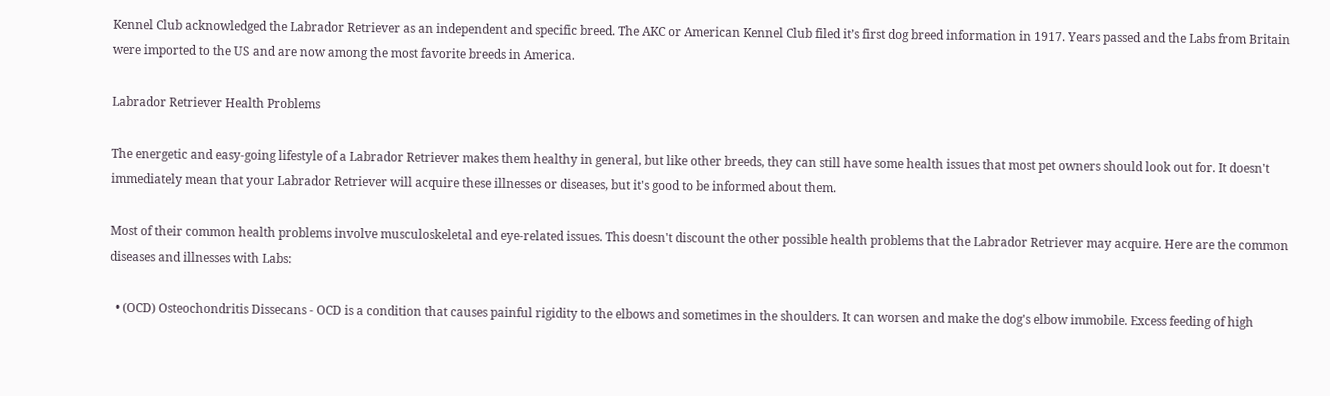Kennel Club acknowledged the Labrador Retriever as an independent and specific breed. The AKC or American Kennel Club filed it’s first dog breed information in 1917. Years passed and the Labs from Britain were imported to the US and are now among the most favorite breeds in America.

Labrador Retriever Health Problems

The energetic and easy-going lifestyle of a Labrador Retriever makes them healthy in general, but like other breeds, they can still have some health issues that most pet owners should look out for. It doesn't immediately mean that your Labrador Retriever will acquire these illnesses or diseases, but it's good to be informed about them.

Most of their common health problems involve musculoskeletal and eye-related issues. This doesn't discount the other possible health problems that the Labrador Retriever may acquire. Here are the common diseases and illnesses with Labs:

  • (OCD) Osteochondritis Dissecans - OCD is a condition that causes painful rigidity to the elbows and sometimes in the shoulders. It can worsen and make the dog's elbow immobile. Excess feeding of high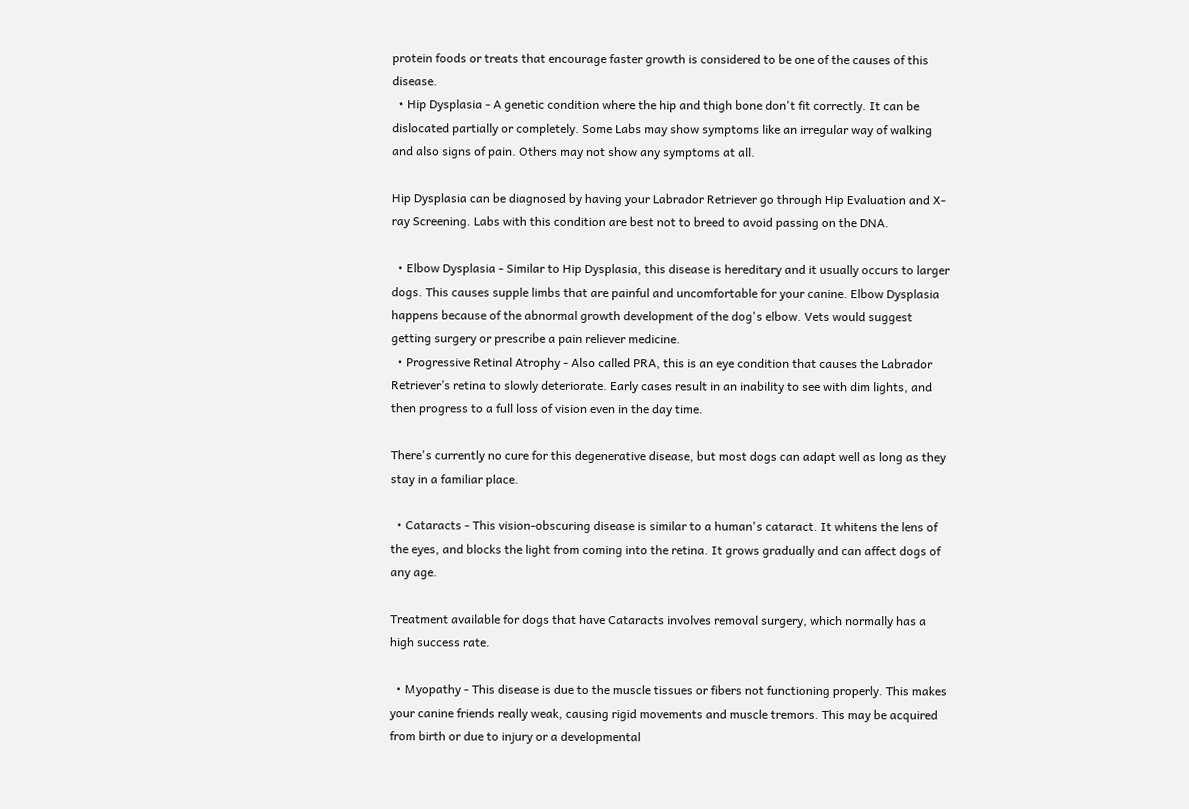protein foods or treats that encourage faster growth is considered to be one of the causes of this disease.
  • Hip Dysplasia - A genetic condition where the hip and thigh bone don't fit correctly. It can be dislocated partially or completely. Some Labs may show symptoms like an irregular way of walking and also signs of pain. Others may not show any symptoms at all.

Hip Dysplasia can be diagnosed by having your Labrador Retriever go through Hip Evaluation and X-ray Screening. Labs with this condition are best not to breed to avoid passing on the DNA.

  • Elbow Dysplasia - Similar to Hip Dysplasia, this disease is hereditary and it usually occurs to larger dogs. This causes supple limbs that are painful and uncomfortable for your canine. Elbow Dysplasia happens because of the abnormal growth development of the dog's elbow. Vets would suggest getting surgery or prescribe a pain reliever medicine.
  • Progressive Retinal Atrophy - Also called PRA, this is an eye condition that causes the Labrador Retriever’s retina to slowly deteriorate. Early cases result in an inability to see with dim lights, and then progress to a full loss of vision even in the day time.

There's currently no cure for this degenerative disease, but most dogs can adapt well as long as they stay in a familiar place.

  • Cataracts - This vision-obscuring disease is similar to a human's cataract. It whitens the lens of the eyes, and blocks the light from coming into the retina. It grows gradually and can affect dogs of any age.

Treatment available for dogs that have Cataracts involves removal surgery, which normally has a high success rate.

  • Myopathy - This disease is due to the muscle tissues or fibers not functioning properly. This makes your canine friends really weak, causing rigid movements and muscle tremors. This may be acquired from birth or due to injury or a developmental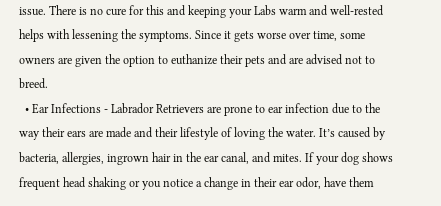issue. There is no cure for this and keeping your Labs warm and well-rested helps with lessening the symptoms. Since it gets worse over time, some owners are given the option to euthanize their pets and are advised not to breed.
  • Ear Infections - Labrador Retrievers are prone to ear infection due to the way their ears are made and their lifestyle of loving the water. It’s caused by bacteria, allergies, ingrown hair in the ear canal, and mites. If your dog shows frequent head shaking or you notice a change in their ear odor, have them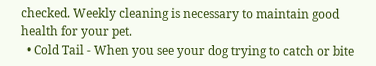checked. Weekly cleaning is necessary to maintain good health for your pet.
  • Cold Tail - When you see your dog trying to catch or bite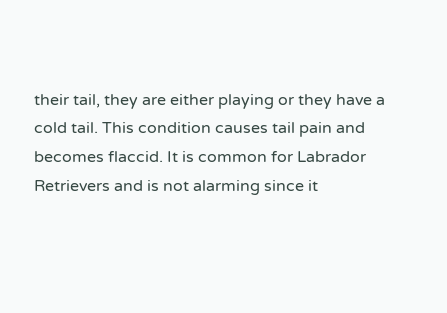their tail, they are either playing or they have a cold tail. This condition causes tail pain and becomes flaccid. It is common for Labrador Retrievers and is not alarming since it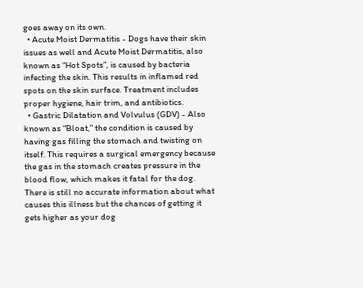goes away on its own.
  • Acute Moist Dermatitis - Dogs have their skin issues as well and Acute Moist Dermatitis, also known as “Hot Spots”, is caused by bacteria infecting the skin. This results in inflamed red spots on the skin surface. Treatment includes proper hygiene, hair trim, and antibiotics.
  • Gastric Dilatation and Volvulus (GDV) - Also known as “Bloat,” the condition is caused by having gas filling the stomach and twisting on itself. This requires a surgical emergency because the gas in the stomach creates pressure in the blood flow, which makes it fatal for the dog. There is still no accurate information about what causes this illness but the chances of getting it gets higher as your dog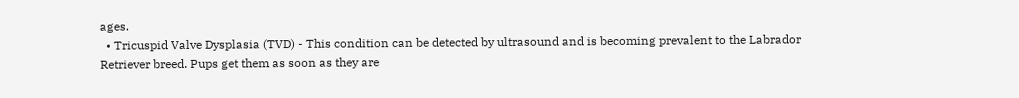ages.
  • Tricuspid Valve Dysplasia (TVD) - This condition can be detected by ultrasound and is becoming prevalent to the Labrador Retriever breed. Pups get them as soon as they are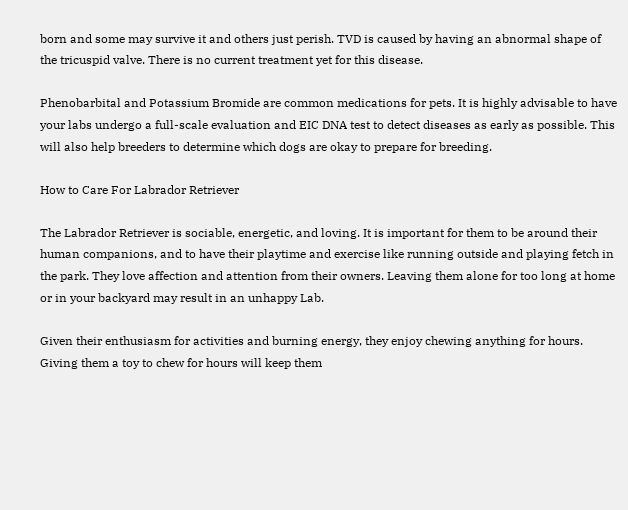born and some may survive it and others just perish. TVD is caused by having an abnormal shape of the tricuspid valve. There is no current treatment yet for this disease.

Phenobarbital and Potassium Bromide are common medications for pets. It is highly advisable to have your labs undergo a full-scale evaluation and EIC DNA test to detect diseases as early as possible. This will also help breeders to determine which dogs are okay to prepare for breeding.

How to Care For Labrador Retriever

The Labrador Retriever is sociable, energetic, and loving. It is important for them to be around their human companions, and to have their playtime and exercise like running outside and playing fetch in the park. They love affection and attention from their owners. Leaving them alone for too long at home or in your backyard may result in an unhappy Lab.

Given their enthusiasm for activities and burning energy, they enjoy chewing anything for hours. Giving them a toy to chew for hours will keep them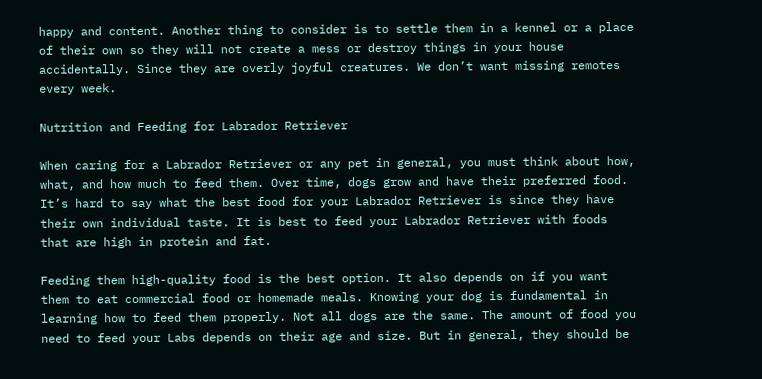happy and content. Another thing to consider is to settle them in a kennel or a place of their own so they will not create a mess or destroy things in your house accidentally. Since they are overly joyful creatures. We don’t want missing remotes every week.

Nutrition and Feeding for Labrador Retriever

When caring for a Labrador Retriever or any pet in general, you must think about how, what, and how much to feed them. Over time, dogs grow and have their preferred food. It’s hard to say what the best food for your Labrador Retriever is since they have their own individual taste. It is best to feed your Labrador Retriever with foods that are high in protein and fat.

Feeding them high-quality food is the best option. It also depends on if you want them to eat commercial food or homemade meals. Knowing your dog is fundamental in learning how to feed them properly. Not all dogs are the same. The amount of food you need to feed your Labs depends on their age and size. But in general, they should be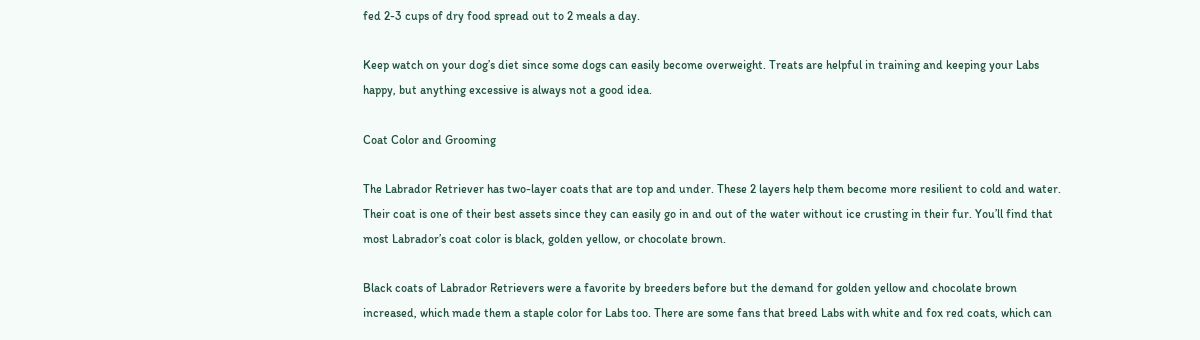fed 2-3 cups of dry food spread out to 2 meals a day.

Keep watch on your dog’s diet since some dogs can easily become overweight. Treats are helpful in training and keeping your Labs happy, but anything excessive is always not a good idea.

Coat Color and Grooming

The Labrador Retriever has two-layer coats that are top and under. These 2 layers help them become more resilient to cold and water. Their coat is one of their best assets since they can easily go in and out of the water without ice crusting in their fur. You’ll find that most Labrador’s coat color is black, golden yellow, or chocolate brown.

Black coats of Labrador Retrievers were a favorite by breeders before but the demand for golden yellow and chocolate brown increased, which made them a staple color for Labs too. There are some fans that breed Labs with white and fox red coats, which can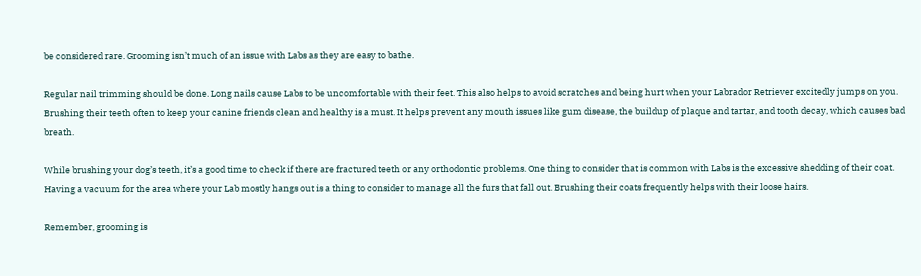be considered rare. Grooming isn’t much of an issue with Labs as they are easy to bathe.

Regular nail trimming should be done. Long nails cause Labs to be uncomfortable with their feet. This also helps to avoid scratches and being hurt when your Labrador Retriever excitedly jumps on you. Brushing their teeth often to keep your canine friends clean and healthy is a must. It helps prevent any mouth issues like gum disease, the buildup of plaque and tartar, and tooth decay, which causes bad breath.

While brushing your dog’s teeth, it’s a good time to check if there are fractured teeth or any orthodontic problems. One thing to consider that is common with Labs is the excessive shedding of their coat. Having a vacuum for the area where your Lab mostly hangs out is a thing to consider to manage all the furs that fall out. Brushing their coats frequently helps with their loose hairs.

Remember, grooming is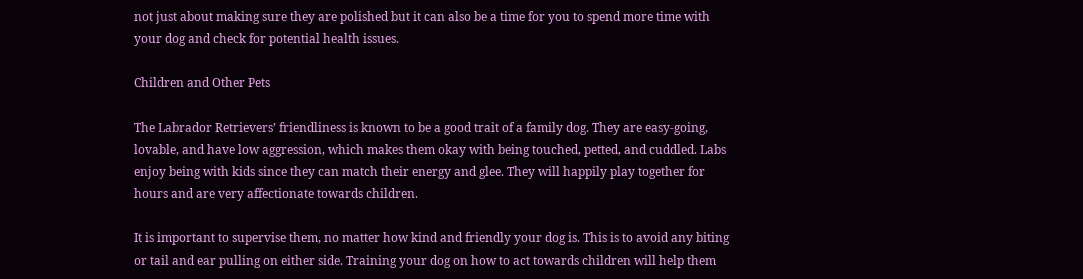not just about making sure they are polished but it can also be a time for you to spend more time with your dog and check for potential health issues.

Children and Other Pets

The Labrador Retrievers’ friendliness is known to be a good trait of a family dog. They are easy-going, lovable, and have low aggression, which makes them okay with being touched, petted, and cuddled. Labs enjoy being with kids since they can match their energy and glee. They will happily play together for hours and are very affectionate towards children.

It is important to supervise them, no matter how kind and friendly your dog is. This is to avoid any biting or tail and ear pulling on either side. Training your dog on how to act towards children will help them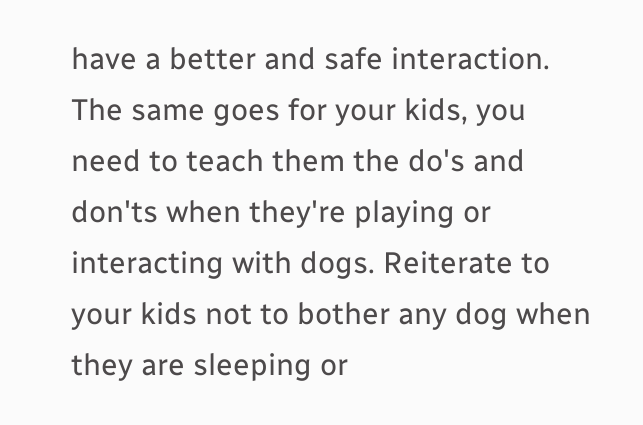have a better and safe interaction. The same goes for your kids, you need to teach them the do's and don'ts when they're playing or interacting with dogs. Reiterate to your kids not to bother any dog when they are sleeping or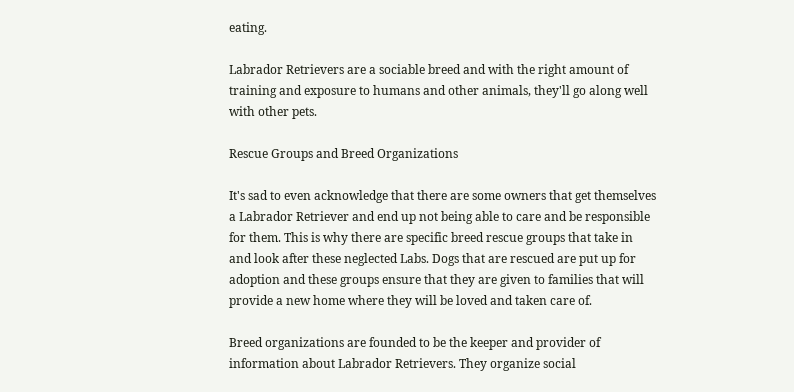eating.

Labrador Retrievers are a sociable breed and with the right amount of training and exposure to humans and other animals, they'll go along well with other pets.

Rescue Groups and Breed Organizations

It's sad to even acknowledge that there are some owners that get themselves a Labrador Retriever and end up not being able to care and be responsible for them. This is why there are specific breed rescue groups that take in and look after these neglected Labs. Dogs that are rescued are put up for adoption and these groups ensure that they are given to families that will provide a new home where they will be loved and taken care of.

Breed organizations are founded to be the keeper and provider of information about Labrador Retrievers. They organize social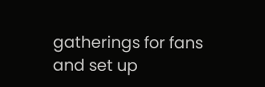gatherings for fans and set up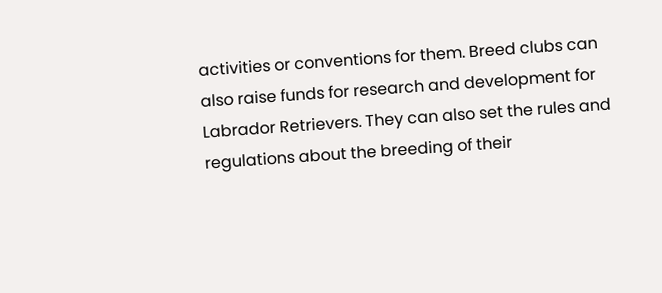activities or conventions for them. Breed clubs can also raise funds for research and development for Labrador Retrievers. They can also set the rules and regulations about the breeding of their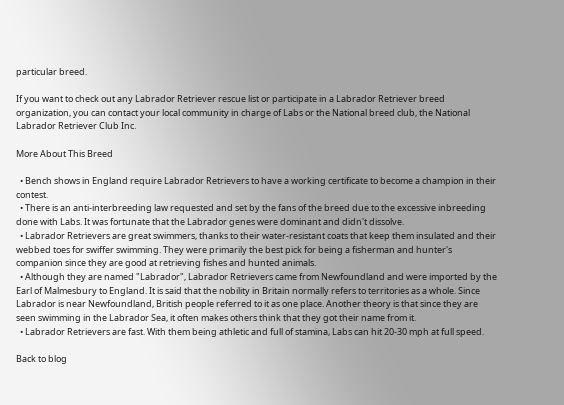particular breed.

If you want to check out any Labrador Retriever rescue list or participate in a Labrador Retriever breed organization, you can contact your local community in charge of Labs or the National breed club, the National Labrador Retriever Club Inc.

More About This Breed

  • Bench shows in England require Labrador Retrievers to have a working certificate to become a champion in their contest.
  • There is an anti-interbreeding law requested and set by the fans of the breed due to the excessive inbreeding done with Labs. It was fortunate that the Labrador genes were dominant and didn't dissolve.
  • Labrador Retrievers are great swimmers, thanks to their water-resistant coats that keep them insulated and their webbed toes for swiffer swimming. They were primarily the best pick for being a fisherman and hunter's companion since they are good at retrieving fishes and hunted animals.
  • Although they are named "Labrador", Labrador Retrievers came from Newfoundland and were imported by the Earl of Malmesbury to England. It is said that the nobility in Britain normally refers to territories as a whole. Since Labrador is near Newfoundland, British people referred to it as one place. Another theory is that since they are seen swimming in the Labrador Sea, it often makes others think that they got their name from it.
  • Labrador Retrievers are fast. With them being athletic and full of stamina, Labs can hit 20-30 mph at full speed.

Back to blog